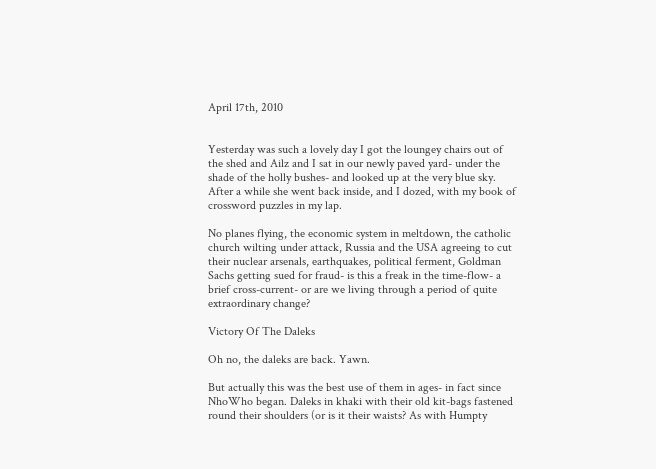April 17th, 2010


Yesterday was such a lovely day I got the loungey chairs out of the shed and Ailz and I sat in our newly paved yard- under the shade of the holly bushes- and looked up at the very blue sky.  After a while she went back inside, and I dozed, with my book of crossword puzzles in my lap.

No planes flying, the economic system in meltdown, the catholic church wilting under attack, Russia and the USA agreeing to cut their nuclear arsenals, earthquakes, political ferment, Goldman Sachs getting sued for fraud- is this a freak in the time-flow- a brief cross-current- or are we living through a period of quite extraordinary change?

Victory Of The Daleks

Oh no, the daleks are back. Yawn.

But actually this was the best use of them in ages- in fact since NhoWho began. Daleks in khaki with their old kit-bags fastened round their shoulders (or is it their waists? As with Humpty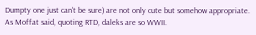Dumpty one just can't be sure) are not only cute but somehow appropriate. As Moffat said, quoting RTD, daleks are so WWII.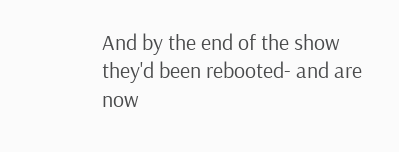And by the end of the show they'd been rebooted- and are now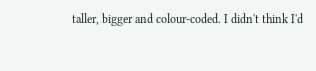taller, bigger and colour-coded. I didn't think I'd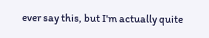ever say this, but I'm actually quite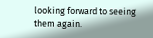looking forward to seeing them again.